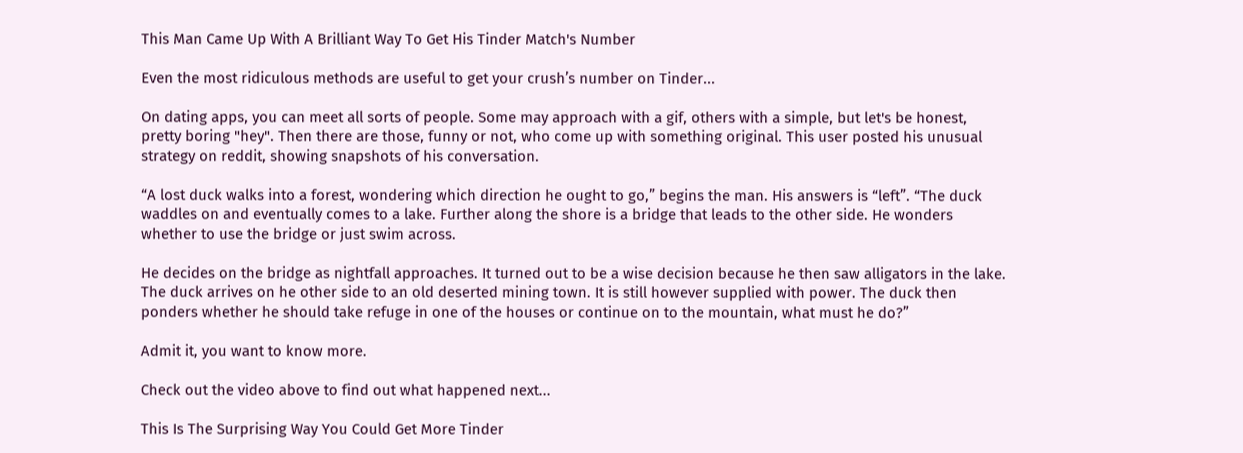This Man Came Up With A Brilliant Way To Get His Tinder Match's Number

Even the most ridiculous methods are useful to get your crush’s number on Tinder...

On dating apps, you can meet all sorts of people. Some may approach with a gif, others with a simple, but let's be honest, pretty boring "hey". Then there are those, funny or not, who come up with something original. This user posted his unusual strategy on reddit, showing snapshots of his conversation.

“A lost duck walks into a forest, wondering which direction he ought to go,” begins the man. His answers is “left”. “The duck waddles on and eventually comes to a lake. Further along the shore is a bridge that leads to the other side. He wonders whether to use the bridge or just swim across.

He decides on the bridge as nightfall approaches. It turned out to be a wise decision because he then saw alligators in the lake. The duck arrives on he other side to an old deserted mining town. It is still however supplied with power. The duck then ponders whether he should take refuge in one of the houses or continue on to the mountain, what must he do?”

Admit it, you want to know more.

Check out the video above to find out what happened next...

This Is The Surprising Way You Could Get More Tinder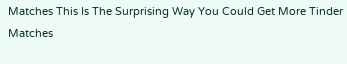Matches This Is The Surprising Way You Could Get More Tinder Matches